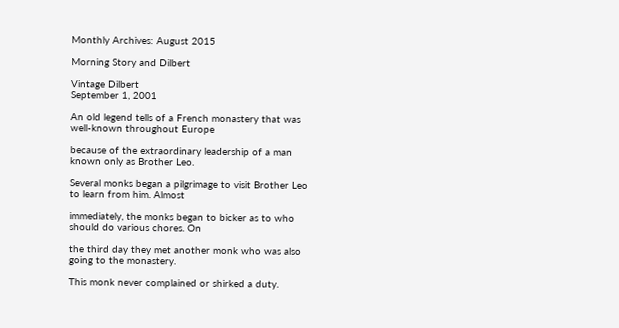Monthly Archives: August 2015

Morning Story and Dilbert

Vintage Dilbert
September 1, 2001

An old legend tells of a French monastery that was well-known throughout Europe

because of the extraordinary leadership of a man known only as Brother Leo.

Several monks began a pilgrimage to visit Brother Leo to learn from him. Almost

immediately, the monks began to bicker as to who should do various chores. On

the third day they met another monk who was also going to the monastery.

This monk never complained or shirked a duty.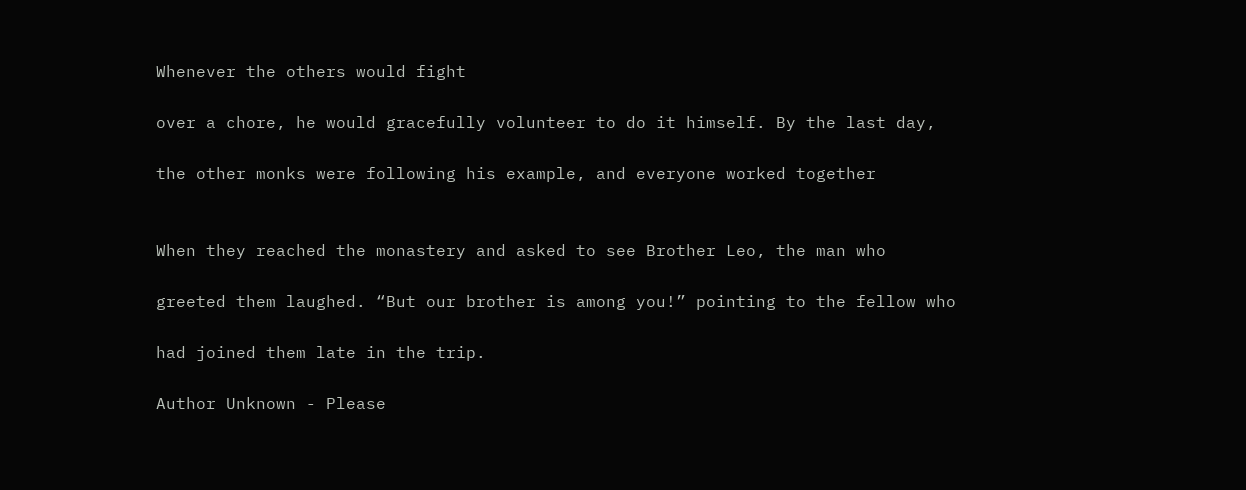Whenever the others would fight

over a chore, he would gracefully volunteer to do it himself. By the last day,

the other monks were following his example, and everyone worked together


When they reached the monastery and asked to see Brother Leo, the man who

greeted them laughed. “But our brother is among you!” pointing to the fellow who

had joined them late in the trip.

Author Unknown - Please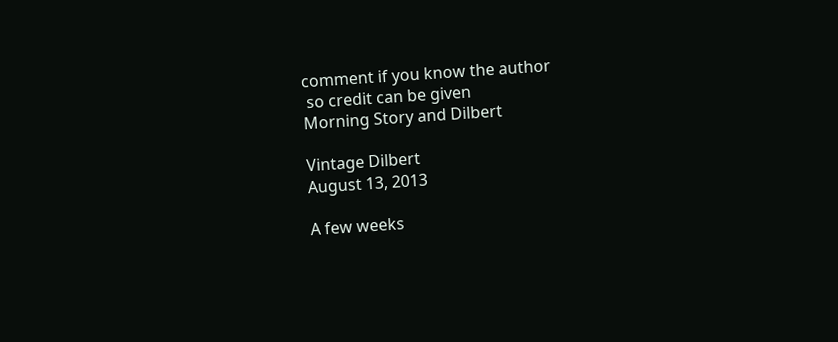comment if you know the author
 so credit can be given
Morning Story and Dilbert

Vintage Dilbert
August 13, 2013

A few weeks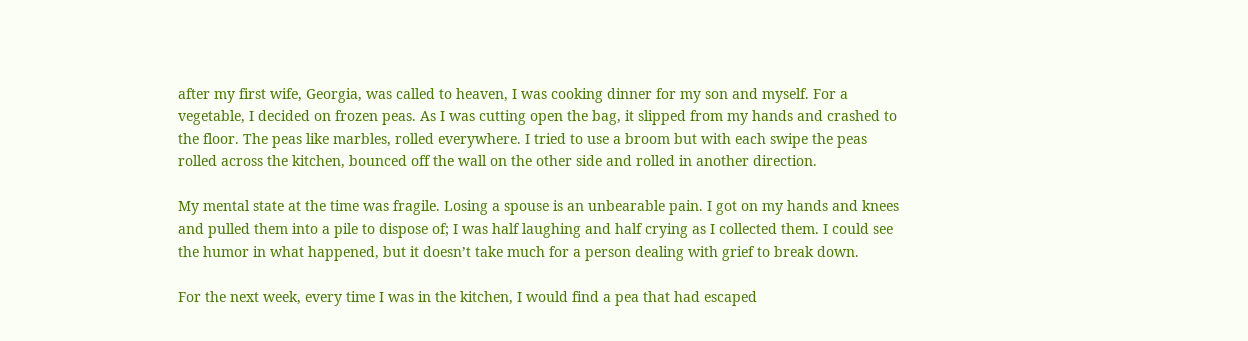after my first wife, Georgia, was called to heaven, I was cooking dinner for my son and myself. For a vegetable, I decided on frozen peas. As I was cutting open the bag, it slipped from my hands and crashed to the floor. The peas like marbles, rolled everywhere. I tried to use a broom but with each swipe the peas rolled across the kitchen, bounced off the wall on the other side and rolled in another direction.

My mental state at the time was fragile. Losing a spouse is an unbearable pain. I got on my hands and knees and pulled them into a pile to dispose of; I was half laughing and half crying as I collected them. I could see the humor in what happened, but it doesn’t take much for a person dealing with grief to break down.

For the next week, every time I was in the kitchen, I would find a pea that had escaped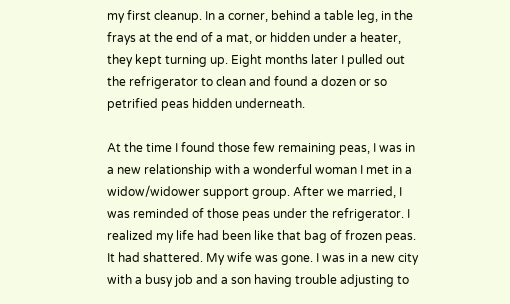my first cleanup. In a corner, behind a table leg, in the frays at the end of a mat, or hidden under a heater, they kept turning up. Eight months later I pulled out the refrigerator to clean and found a dozen or so petrified peas hidden underneath.

At the time I found those few remaining peas, I was in a new relationship with a wonderful woman I met in a widow/widower support group. After we married, I was reminded of those peas under the refrigerator. I realized my life had been like that bag of frozen peas. It had shattered. My wife was gone. I was in a new city with a busy job and a son having trouble adjusting to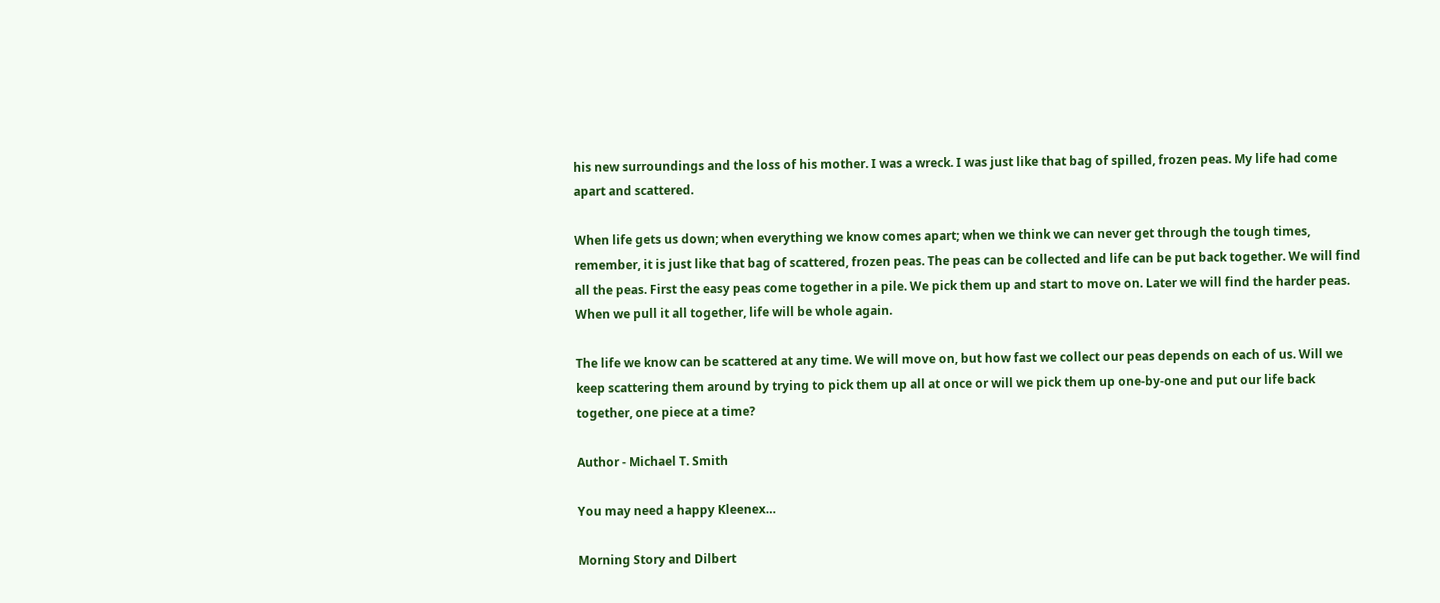his new surroundings and the loss of his mother. I was a wreck. I was just like that bag of spilled, frozen peas. My life had come apart and scattered.

When life gets us down; when everything we know comes apart; when we think we can never get through the tough times, remember, it is just like that bag of scattered, frozen peas. The peas can be collected and life can be put back together. We will find all the peas. First the easy peas come together in a pile. We pick them up and start to move on. Later we will find the harder peas. When we pull it all together, life will be whole again.

The life we know can be scattered at any time. We will move on, but how fast we collect our peas depends on each of us. Will we keep scattering them around by trying to pick them up all at once or will we pick them up one-by-one and put our life back together, one piece at a time?

Author - Michael T. Smith

You may need a happy Kleenex…

Morning Story and Dilbert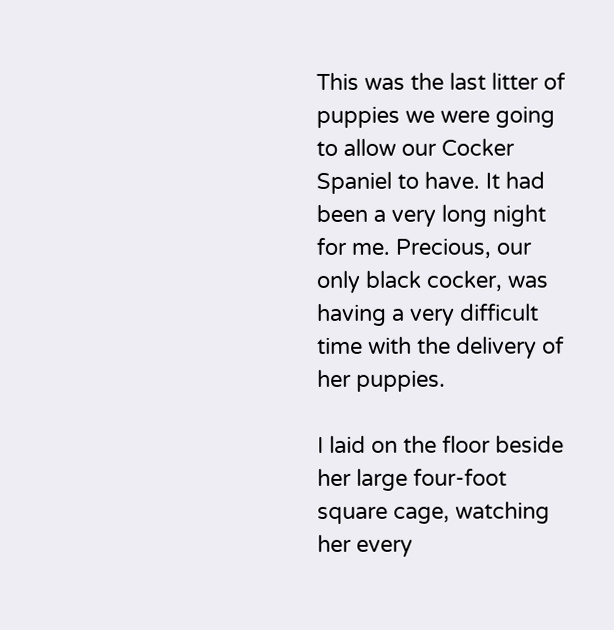This was the last litter of puppies we were going to allow our Cocker Spaniel to have. It had been a very long night for me. Precious, our only black cocker, was having a very difficult time with the delivery of her puppies.

I laid on the floor beside her large four-foot square cage, watching her every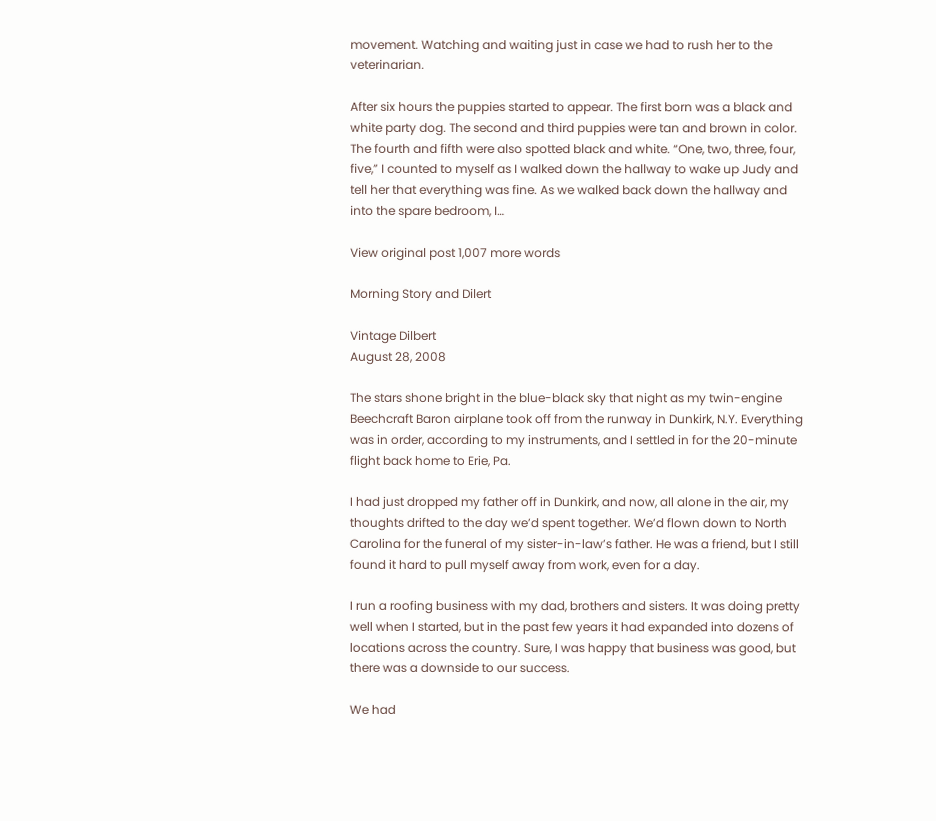movement. Watching and waiting just in case we had to rush her to the veterinarian.

After six hours the puppies started to appear. The first born was a black and white party dog. The second and third puppies were tan and brown in color. The fourth and fifth were also spotted black and white. “One, two, three, four, five,” I counted to myself as I walked down the hallway to wake up Judy and tell her that everything was fine. As we walked back down the hallway and into the spare bedroom, I…

View original post 1,007 more words

Morning Story and Dilert

Vintage Dilbert
August 28, 2008

The stars shone bright in the blue-black sky that night as my twin-engine Beechcraft Baron airplane took off from the runway in Dunkirk, N.Y. Everything was in order, according to my instruments, and I settled in for the 20-minute flight back home to Erie, Pa.

I had just dropped my father off in Dunkirk, and now, all alone in the air, my thoughts drifted to the day we’d spent together. We’d flown down to North Carolina for the funeral of my sister-in-law’s father. He was a friend, but I still found it hard to pull myself away from work, even for a day.

I run a roofing business with my dad, brothers and sisters. It was doing pretty well when I started, but in the past few years it had expanded into dozens of locations across the country. Sure, I was happy that business was good, but there was a downside to our success.

We had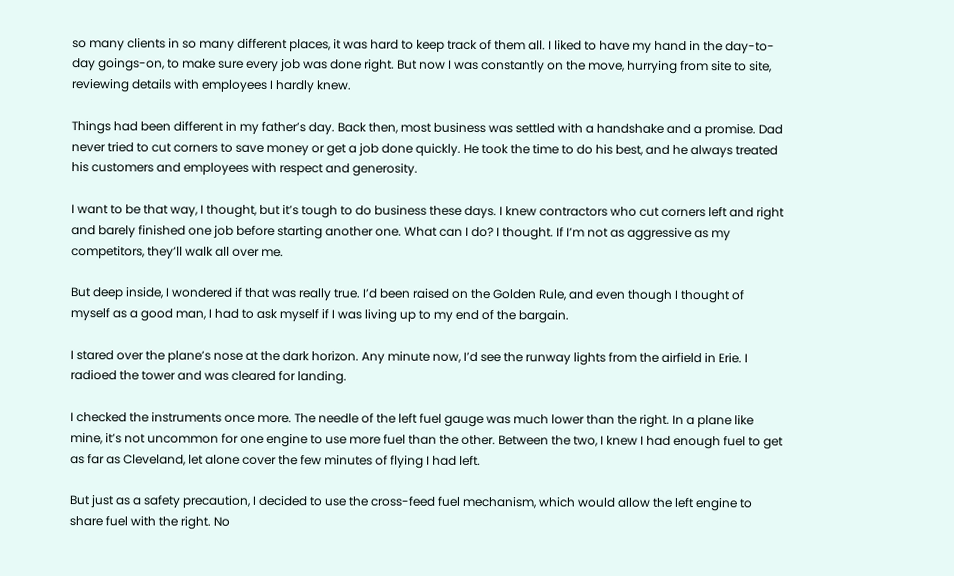so many clients in so many different places, it was hard to keep track of them all. I liked to have my hand in the day-to-day goings-on, to make sure every job was done right. But now I was constantly on the move, hurrying from site to site, reviewing details with employees I hardly knew.

Things had been different in my father’s day. Back then, most business was settled with a handshake and a promise. Dad never tried to cut corners to save money or get a job done quickly. He took the time to do his best, and he always treated his customers and employees with respect and generosity.

I want to be that way, I thought, but it’s tough to do business these days. I knew contractors who cut corners left and right and barely finished one job before starting another one. What can I do? I thought. If I’m not as aggressive as my competitors, they’ll walk all over me.

But deep inside, I wondered if that was really true. I’d been raised on the Golden Rule, and even though I thought of myself as a good man, I had to ask myself if I was living up to my end of the bargain.

I stared over the plane’s nose at the dark horizon. Any minute now, I’d see the runway lights from the airfield in Erie. I radioed the tower and was cleared for landing.

I checked the instruments once more. The needle of the left fuel gauge was much lower than the right. In a plane like mine, it’s not uncommon for one engine to use more fuel than the other. Between the two, I knew I had enough fuel to get as far as Cleveland, let alone cover the few minutes of flying I had left.

But just as a safety precaution, I decided to use the cross-feed fuel mechanism, which would allow the left engine to share fuel with the right. No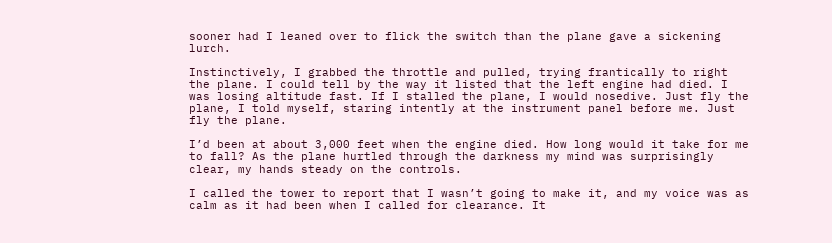sooner had I leaned over to flick the switch than the plane gave a sickening lurch.

Instinctively, I grabbed the throttle and pulled, trying frantically to right the plane. I could tell by the way it listed that the left engine had died. I was losing altitude fast. If I stalled the plane, I would nosedive. Just fly the plane, I told myself, staring intently at the instrument panel before me. Just fly the plane.

I’d been at about 3,000 feet when the engine died. How long would it take for me to fall? As the plane hurtled through the darkness my mind was surprisingly clear, my hands steady on the controls.

I called the tower to report that I wasn’t going to make it, and my voice was as calm as it had been when I called for clearance. It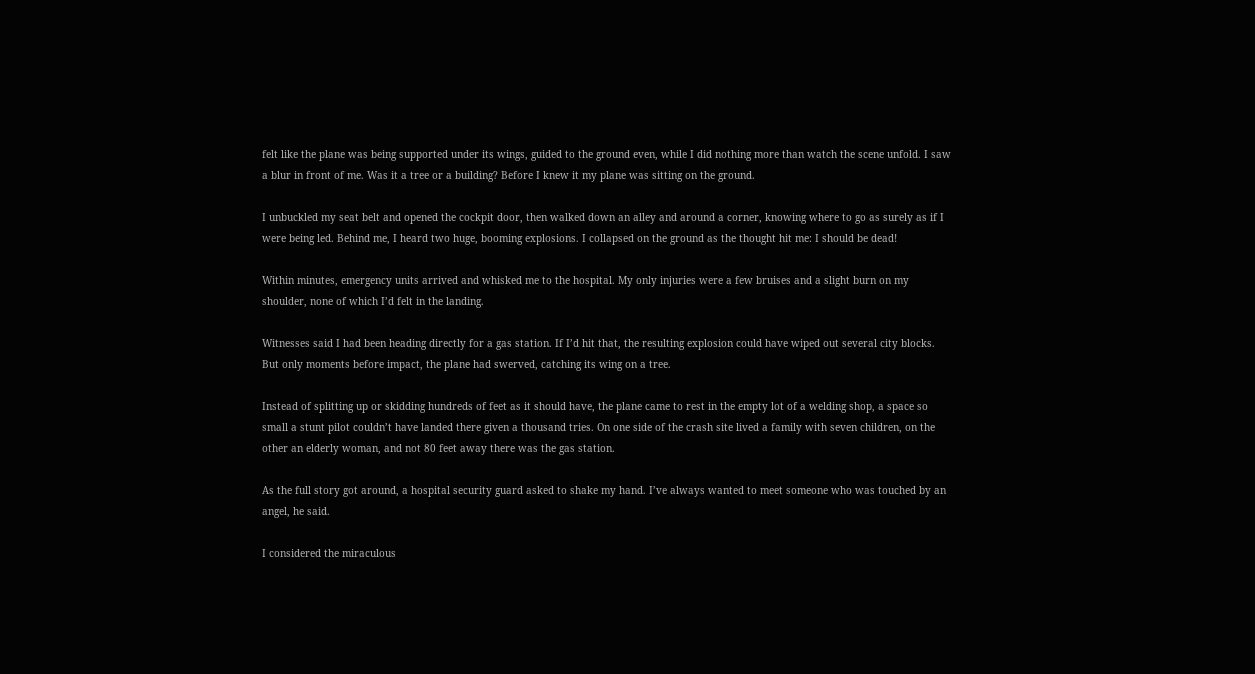felt like the plane was being supported under its wings, guided to the ground even, while I did nothing more than watch the scene unfold. I saw a blur in front of me. Was it a tree or a building? Before I knew it my plane was sitting on the ground.

I unbuckled my seat belt and opened the cockpit door, then walked down an alley and around a corner, knowing where to go as surely as if I were being led. Behind me, I heard two huge, booming explosions. I collapsed on the ground as the thought hit me: I should be dead!

Within minutes, emergency units arrived and whisked me to the hospital. My only injuries were a few bruises and a slight burn on my shoulder, none of which I’d felt in the landing.

Witnesses said I had been heading directly for a gas station. If I’d hit that, the resulting explosion could have wiped out several city blocks. But only moments before impact, the plane had swerved, catching its wing on a tree.

Instead of splitting up or skidding hundreds of feet as it should have, the plane came to rest in the empty lot of a welding shop, a space so small a stunt pilot couldn’t have landed there given a thousand tries. On one side of the crash site lived a family with seven children, on the other an elderly woman, and not 80 feet away there was the gas station.

As the full story got around, a hospital security guard asked to shake my hand. I’ve always wanted to meet someone who was touched by an angel, he said.

I considered the miraculous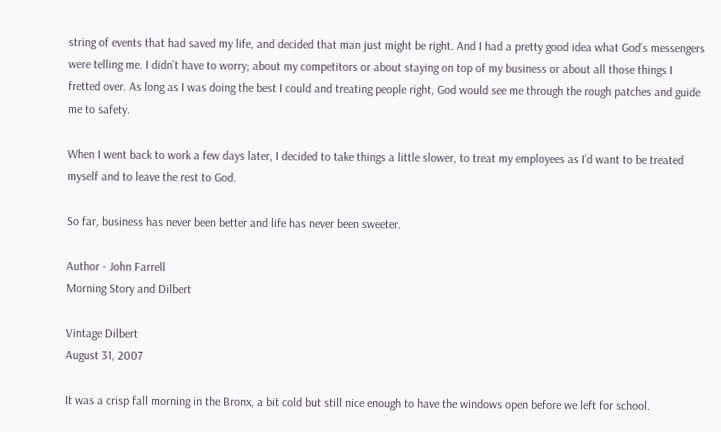string of events that had saved my life, and decided that man just might be right. And I had a pretty good idea what God’s messengers were telling me. I didn’t have to worry; about my competitors or about staying on top of my business or about all those things I fretted over. As long as I was doing the best I could and treating people right, God would see me through the rough patches and guide me to safety.

When I went back to work a few days later, I decided to take things a little slower, to treat my employees as I’d want to be treated myself and to leave the rest to God.

So far, business has never been better and life has never been sweeter.

Author - John Farrell
Morning Story and Dilbert

Vintage Dilbert
August 31, 2007

It was a crisp fall morning in the Bronx, a bit cold but still nice enough to have the windows open before we left for school.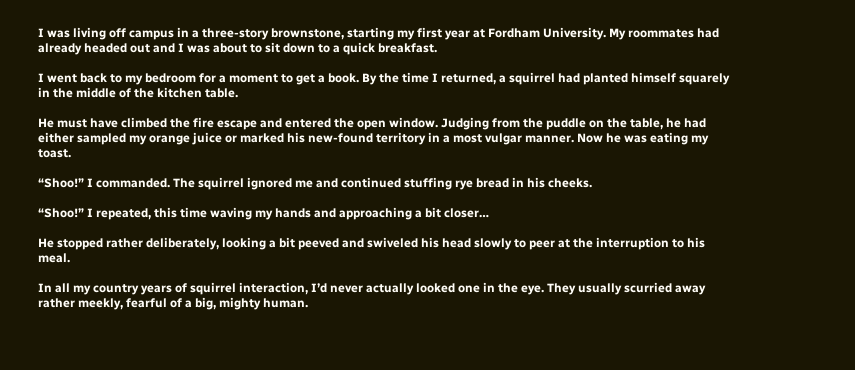I was living off campus in a three-story brownstone, starting my first year at Fordham University. My roommates had already headed out and I was about to sit down to a quick breakfast.

I went back to my bedroom for a moment to get a book. By the time I returned, a squirrel had planted himself squarely in the middle of the kitchen table.

He must have climbed the fire escape and entered the open window. Judging from the puddle on the table, he had either sampled my orange juice or marked his new-found territory in a most vulgar manner. Now he was eating my toast.

“Shoo!” I commanded. The squirrel ignored me and continued stuffing rye bread in his cheeks.

“Shoo!” I repeated, this time waving my hands and approaching a bit closer…

He stopped rather deliberately, looking a bit peeved and swiveled his head slowly to peer at the interruption to his meal.

In all my country years of squirrel interaction, I’d never actually looked one in the eye. They usually scurried away rather meekly, fearful of a big, mighty human.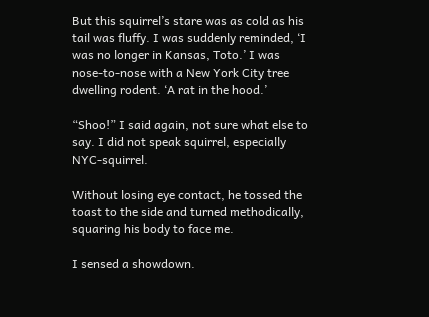But this squirrel’s stare was as cold as his tail was fluffy. I was suddenly reminded, ‘I was no longer in Kansas, Toto.’ I was nose-to-nose with a New York City tree dwelling rodent. ‘A rat in the hood.’

“Shoo!” I said again, not sure what else to say. I did not speak squirrel, especially NYC-squirrel.

Without losing eye contact, he tossed the toast to the side and turned methodically, squaring his body to face me.

I sensed a showdown.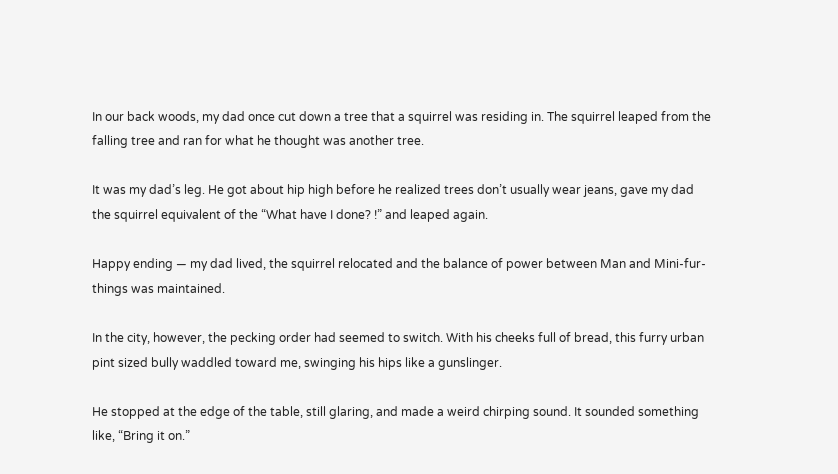In our back woods, my dad once cut down a tree that a squirrel was residing in. The squirrel leaped from the falling tree and ran for what he thought was another tree.

It was my dad’s leg. He got about hip high before he realized trees don’t usually wear jeans, gave my dad the squirrel equivalent of the “What have I done? !” and leaped again.

Happy ending — my dad lived, the squirrel relocated and the balance of power between Man and Mini-fur-things was maintained.

In the city, however, the pecking order had seemed to switch. With his cheeks full of bread, this furry urban pint sized bully waddled toward me, swinging his hips like a gunslinger.

He stopped at the edge of the table, still glaring, and made a weird chirping sound. It sounded something like, “Bring it on.”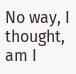No way, I thought, am I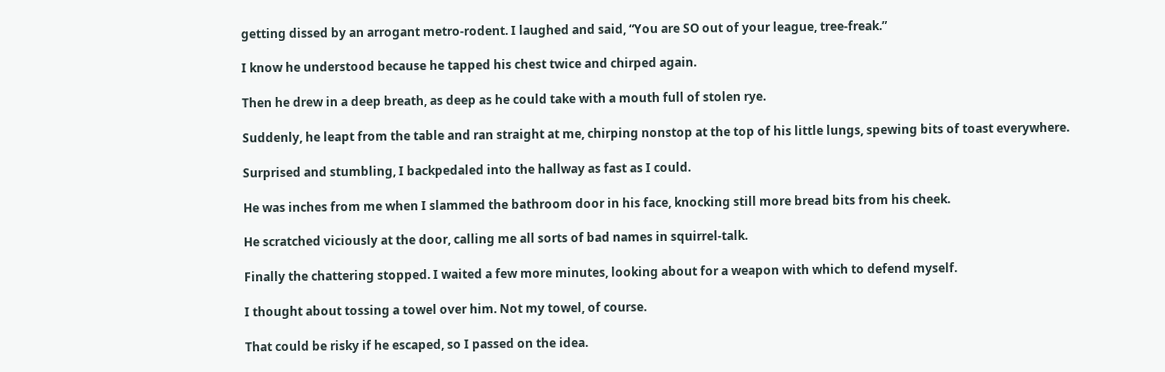getting dissed by an arrogant metro-rodent. I laughed and said, “You are SO out of your league, tree-freak.”

I know he understood because he tapped his chest twice and chirped again.

Then he drew in a deep breath, as deep as he could take with a mouth full of stolen rye.

Suddenly, he leapt from the table and ran straight at me, chirping nonstop at the top of his little lungs, spewing bits of toast everywhere.

Surprised and stumbling, I backpedaled into the hallway as fast as I could.

He was inches from me when I slammed the bathroom door in his face, knocking still more bread bits from his cheek.

He scratched viciously at the door, calling me all sorts of bad names in squirrel-talk.

Finally the chattering stopped. I waited a few more minutes, looking about for a weapon with which to defend myself.

I thought about tossing a towel over him. Not my towel, of course.

That could be risky if he escaped, so I passed on the idea.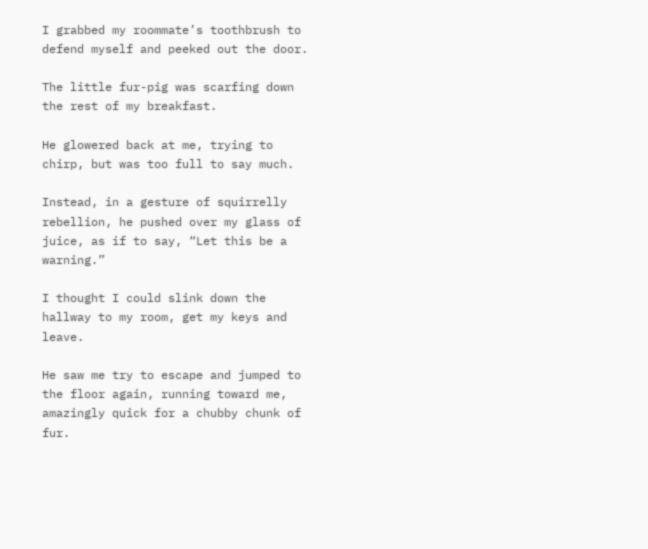I grabbed my roommate’s toothbrush to defend myself and peeked out the door.

The little fur-pig was scarfing down the rest of my breakfast.

He glowered back at me, trying to chirp, but was too full to say much.

Instead, in a gesture of squirrelly rebellion, he pushed over my glass of juice, as if to say, “Let this be a warning.”

I thought I could slink down the hallway to my room, get my keys and leave.

He saw me try to escape and jumped to the floor again, running toward me, amazingly quick for a chubby chunk of fur.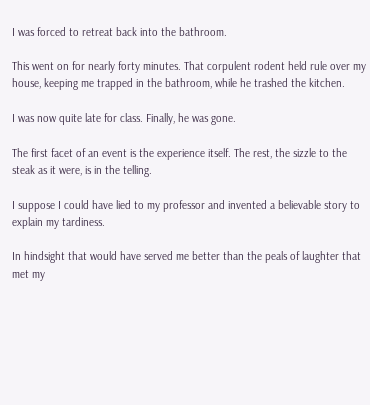I was forced to retreat back into the bathroom.

This went on for nearly forty minutes. That corpulent rodent held rule over my house, keeping me trapped in the bathroom, while he trashed the kitchen.

I was now quite late for class. Finally, he was gone.

The first facet of an event is the experience itself. The rest, the sizzle to the steak as it were, is in the telling.

I suppose I could have lied to my professor and invented a believable story to explain my tardiness.

In hindsight that would have served me better than the peals of laughter that met my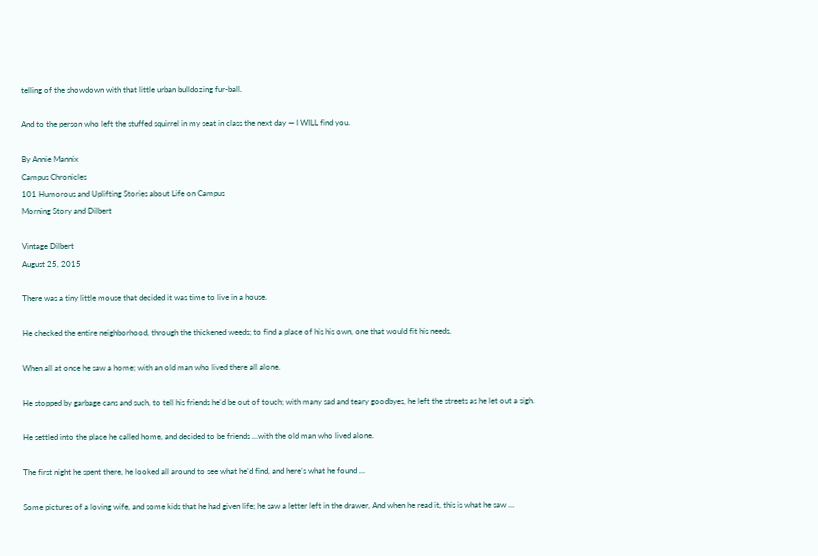telling of the showdown with that little urban bulldozing fur-ball.

And to the person who left the stuffed squirrel in my seat in class the next day — I WILL find you.

By Annie Mannix
Campus Chronicles
101 Humorous and Uplifting Stories about Life on Campus
Morning Story and Dilbert

Vintage Dilbert
August 25, 2015

There was a tiny little mouse that decided it was time to live in a house.

He checked the entire neighborhood, through the thickened weeds; to find a place of his his own, one that would fit his needs.

When all at once he saw a home; with an old man who lived there all alone.

He stopped by garbage cans and such, to tell his friends he’d be out of touch; with many sad and teary goodbyes, he left the streets as he let out a sigh.

He settled into the place he called home, and decided to be friends …with the old man who lived alone.

The first night he spent there, he looked all around to see what he’d find, and here’s what he found …

Some pictures of a loving wife, and some kids that he had given life; he saw a letter left in the drawer, And when he read it, this is what he saw …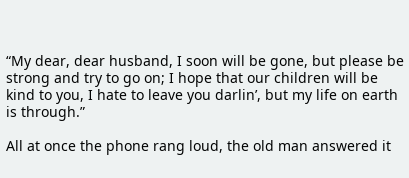“My dear, dear husband, I soon will be gone, but please be strong and try to go on; I hope that our children will be kind to you, I hate to leave you darlin’, but my life on earth is through.”

All at once the phone rang loud, the old man answered it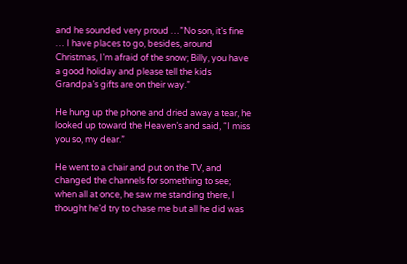and he sounded very proud …”No son, it’s fine … I have places to go, besides, around Christmas, I’m afraid of the snow; Billy, you have a good holiday and please tell the kids Grandpa’s gifts are on their way.”

He hung up the phone and dried away a tear, he looked up toward the Heaven’s and said, “I miss you so, my dear.”

He went to a chair and put on the TV, and changed the channels for something to see; when all at once, he saw me standing there, I thought he’d try to chase me but all he did was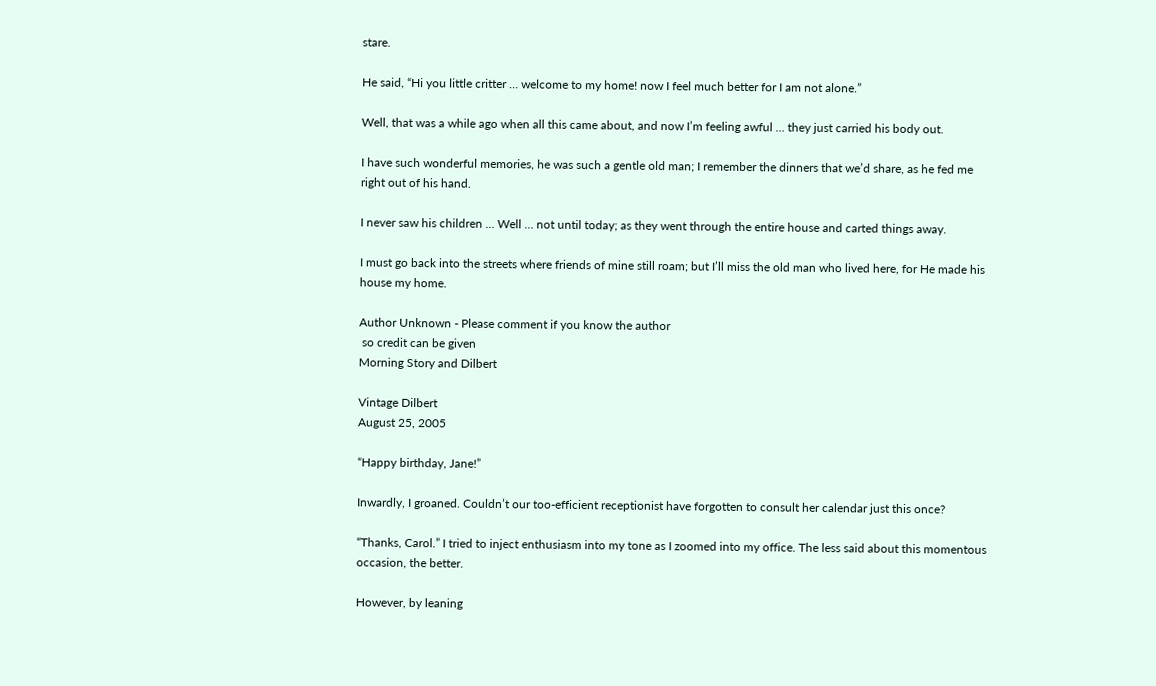stare.

He said, “Hi you little critter … welcome to my home! now I feel much better for I am not alone.”

Well, that was a while ago when all this came about, and now I’m feeling awful … they just carried his body out.

I have such wonderful memories, he was such a gentle old man; I remember the dinners that we’d share, as he fed me right out of his hand.

I never saw his children … Well … not until today; as they went through the entire house and carted things away.

I must go back into the streets where friends of mine still roam; but I’ll miss the old man who lived here, for He made his house my home.

Author Unknown - Please comment if you know the author
 so credit can be given
Morning Story and Dilbert

Vintage Dilbert
August 25, 2005

“Happy birthday, Jane!”

Inwardly, I groaned. Couldn’t our too-efficient receptionist have forgotten to consult her calendar just this once?

“Thanks, Carol.” I tried to inject enthusiasm into my tone as I zoomed into my office. The less said about this momentous occasion, the better.

However, by leaning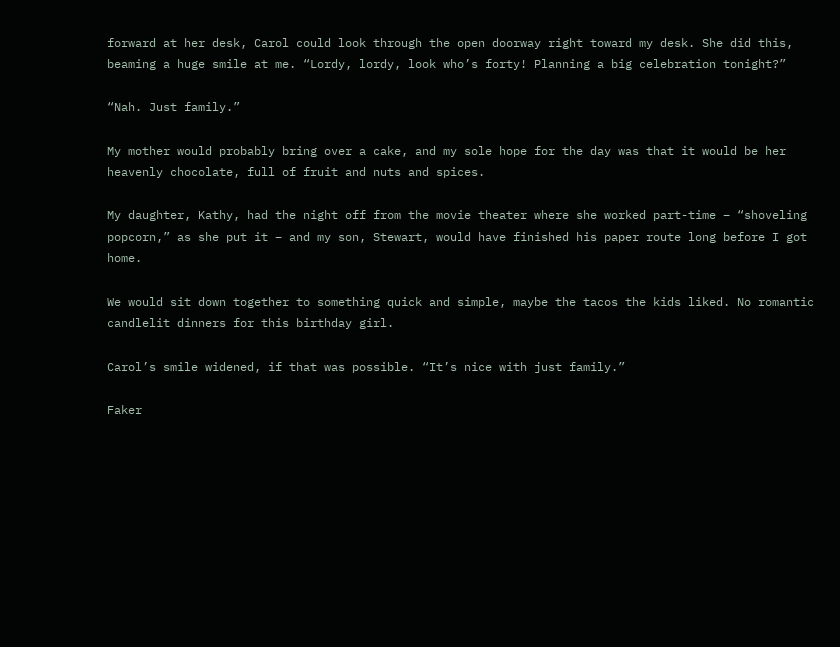forward at her desk, Carol could look through the open doorway right toward my desk. She did this, beaming a huge smile at me. “Lordy, lordy, look who’s forty! Planning a big celebration tonight?”

“Nah. Just family.”

My mother would probably bring over a cake, and my sole hope for the day was that it would be her heavenly chocolate, full of fruit and nuts and spices.

My daughter, Kathy, had the night off from the movie theater where she worked part-time – “shoveling popcorn,” as she put it – and my son, Stewart, would have finished his paper route long before I got home.

We would sit down together to something quick and simple, maybe the tacos the kids liked. No romantic candlelit dinners for this birthday girl.

Carol’s smile widened, if that was possible. “It’s nice with just family.”

Faker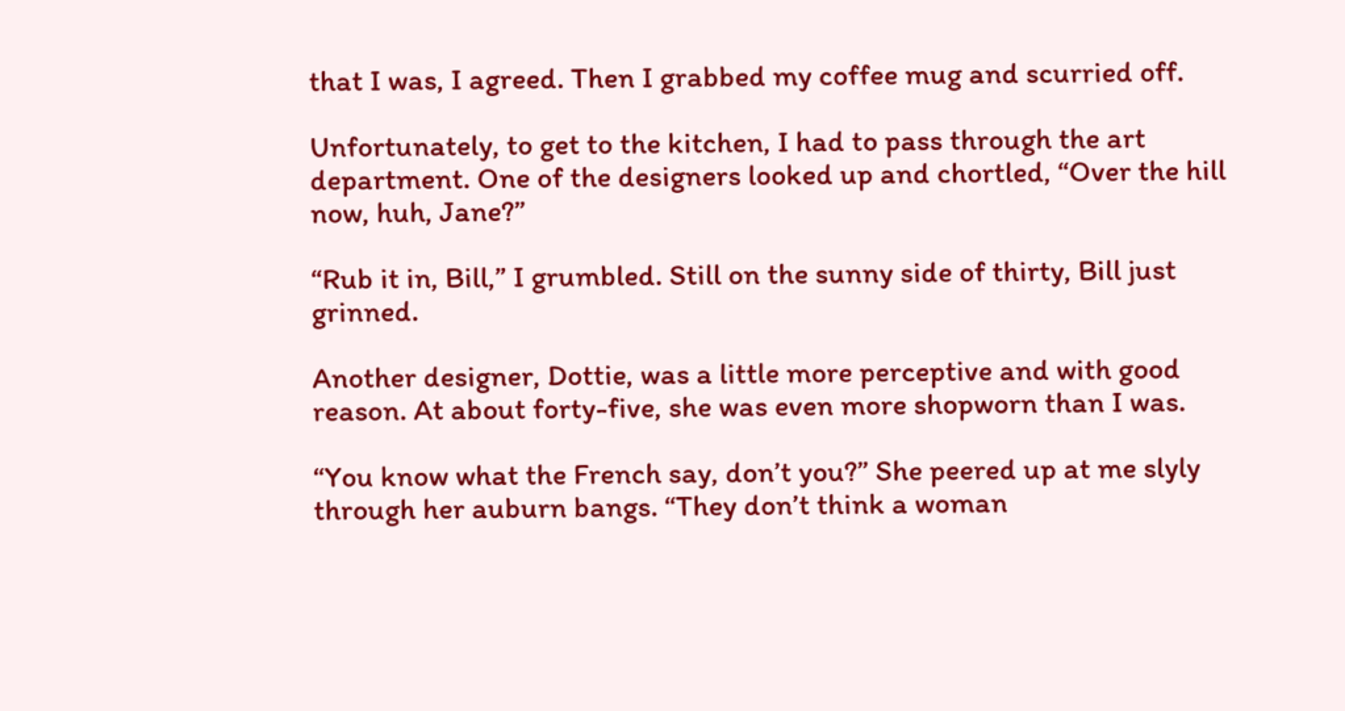that I was, I agreed. Then I grabbed my coffee mug and scurried off.

Unfortunately, to get to the kitchen, I had to pass through the art department. One of the designers looked up and chortled, “Over the hill now, huh, Jane?”

“Rub it in, Bill,” I grumbled. Still on the sunny side of thirty, Bill just grinned.

Another designer, Dottie, was a little more perceptive and with good reason. At about forty-five, she was even more shopworn than I was.

“You know what the French say, don’t you?” She peered up at me slyly through her auburn bangs. “They don’t think a woman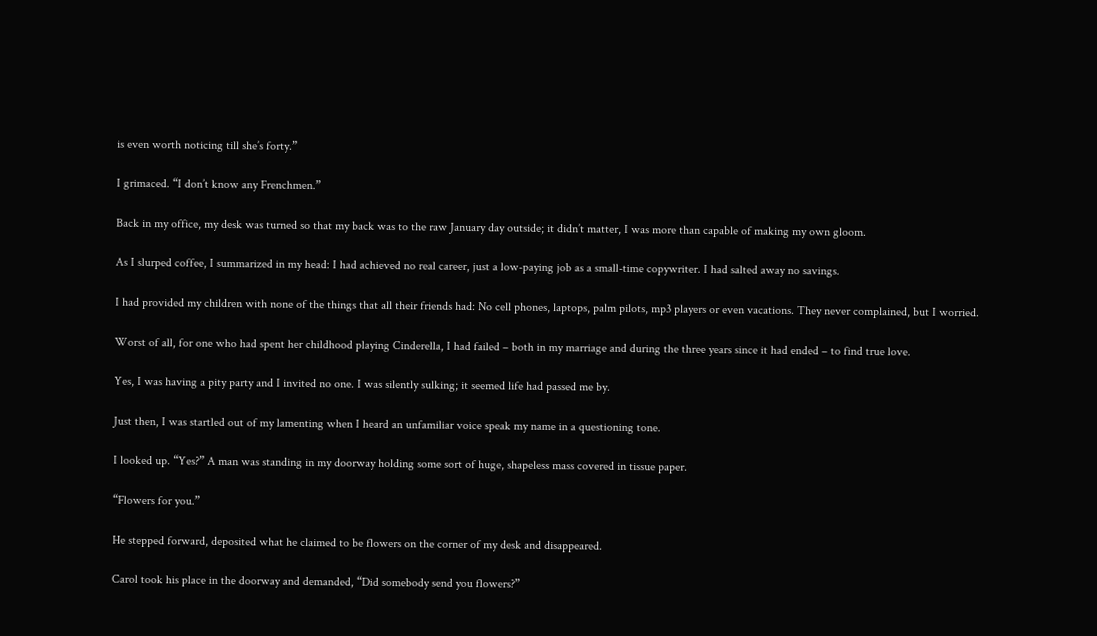is even worth noticing till she’s forty.”

I grimaced. “I don’t know any Frenchmen.”

Back in my office, my desk was turned so that my back was to the raw January day outside; it didn’t matter, I was more than capable of making my own gloom.

As I slurped coffee, I summarized in my head: I had achieved no real career, just a low-paying job as a small-time copywriter. I had salted away no savings.

I had provided my children with none of the things that all their friends had: No cell phones, laptops, palm pilots, mp3 players or even vacations. They never complained, but I worried.

Worst of all, for one who had spent her childhood playing Cinderella, I had failed – both in my marriage and during the three years since it had ended – to find true love.

Yes, I was having a pity party and I invited no one. I was silently sulking; it seemed life had passed me by.

Just then, I was startled out of my lamenting when I heard an unfamiliar voice speak my name in a questioning tone.

I looked up. “Yes?” A man was standing in my doorway holding some sort of huge, shapeless mass covered in tissue paper.

“Flowers for you.”

He stepped forward, deposited what he claimed to be flowers on the corner of my desk and disappeared.

Carol took his place in the doorway and demanded, “Did somebody send you flowers?”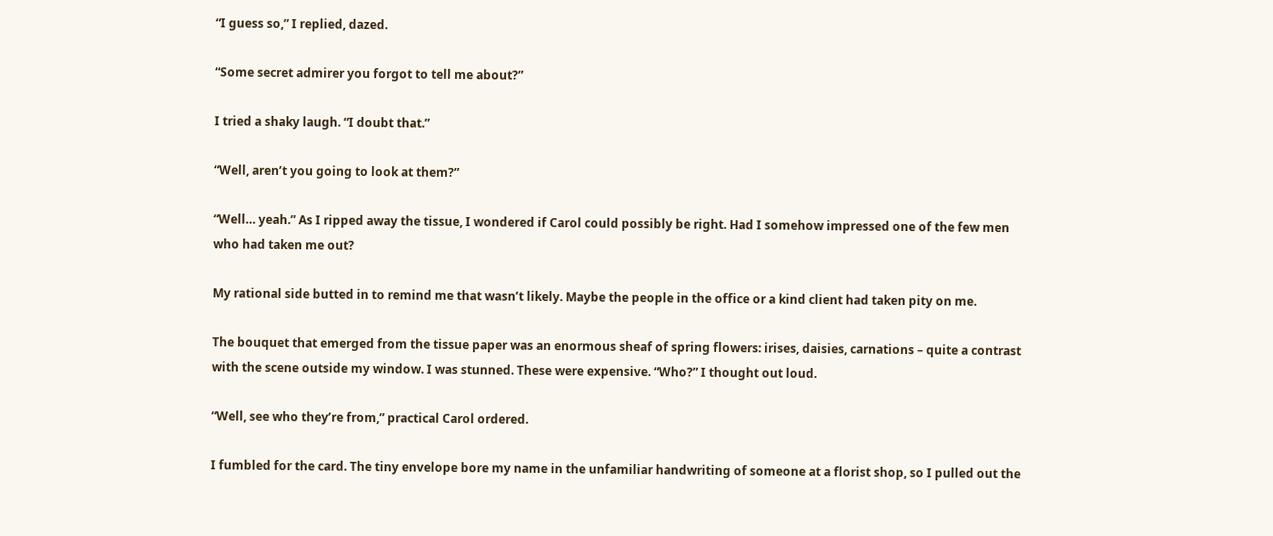“I guess so,” I replied, dazed.

“Some secret admirer you forgot to tell me about?”

I tried a shaky laugh. “I doubt that.”

“Well, aren’t you going to look at them?”

“Well… yeah.” As I ripped away the tissue, I wondered if Carol could possibly be right. Had I somehow impressed one of the few men who had taken me out?

My rational side butted in to remind me that wasn’t likely. Maybe the people in the office or a kind client had taken pity on me.

The bouquet that emerged from the tissue paper was an enormous sheaf of spring flowers: irises, daisies, carnations – quite a contrast with the scene outside my window. I was stunned. These were expensive. “Who?” I thought out loud.

“Well, see who they’re from,” practical Carol ordered.

I fumbled for the card. The tiny envelope bore my name in the unfamiliar handwriting of someone at a florist shop, so I pulled out the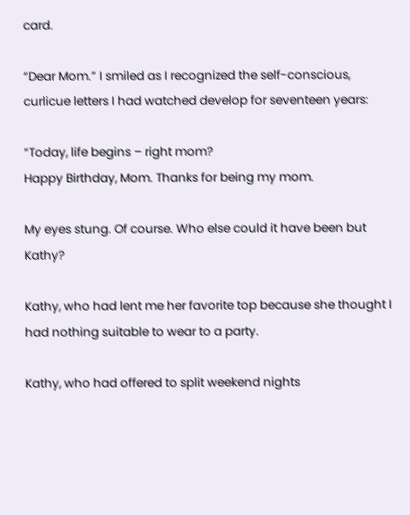card.

“Dear Mom.” I smiled as I recognized the self-conscious, curlicue letters I had watched develop for seventeen years:

“Today, life begins – right mom?
Happy Birthday, Mom. Thanks for being my mom.

My eyes stung. Of course. Who else could it have been but Kathy?

Kathy, who had lent me her favorite top because she thought I had nothing suitable to wear to a party.

Kathy, who had offered to split weekend nights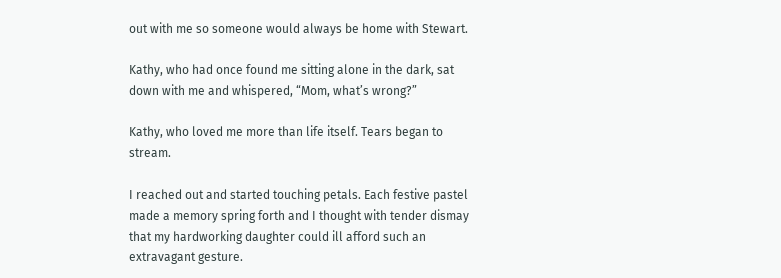out with me so someone would always be home with Stewart.

Kathy, who had once found me sitting alone in the dark, sat down with me and whispered, “Mom, what’s wrong?”

Kathy, who loved me more than life itself. Tears began to stream.

I reached out and started touching petals. Each festive pastel made a memory spring forth and I thought with tender dismay that my hardworking daughter could ill afford such an extravagant gesture.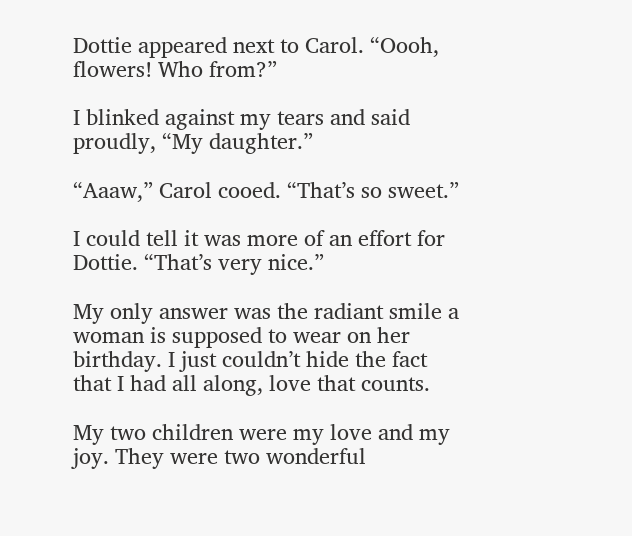Dottie appeared next to Carol. “Oooh, flowers! Who from?”

I blinked against my tears and said proudly, “My daughter.”

“Aaaw,” Carol cooed. “That’s so sweet.”

I could tell it was more of an effort for Dottie. “That’s very nice.”

My only answer was the radiant smile a woman is supposed to wear on her birthday. I just couldn’t hide the fact that I had all along, love that counts.

My two children were my love and my joy. They were two wonderful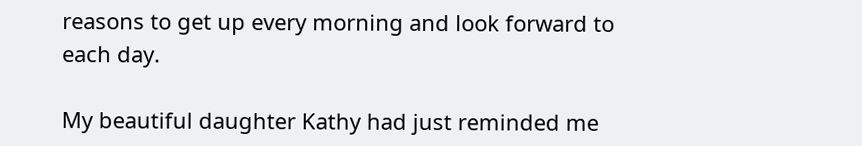reasons to get up every morning and look forward to each day.

My beautiful daughter Kathy had just reminded me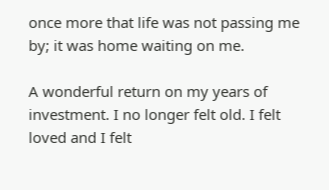once more that life was not passing me by; it was home waiting on me.

A wonderful return on my years of investment. I no longer felt old. I felt loved and I felt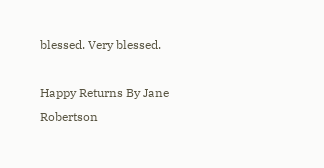blessed. Very blessed.

Happy Returns By Jane Robertson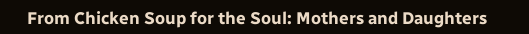From Chicken Soup for the Soul: Mothers and Daughters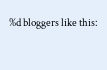%d bloggers like this: